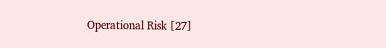Operational Risk [27]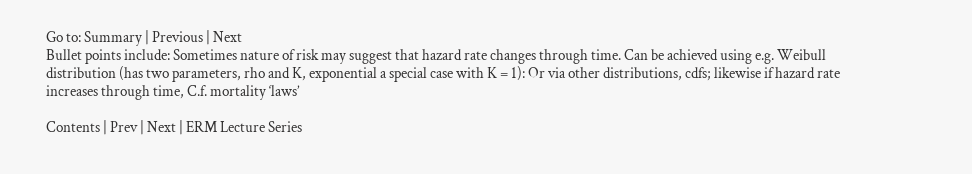Go to: Summary | Previous | Next
Bullet points include: Sometimes nature of risk may suggest that hazard rate changes through time. Can be achieved using e.g. Weibull distribution (has two parameters, rho and K, exponential a special case with K = 1): Or via other distributions, cdfs; likewise if hazard rate increases through time, C.f. mortality ‘laws’

Contents | Prev | Next | ERM Lecture Series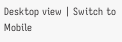Desktop view | Switch to Mobile